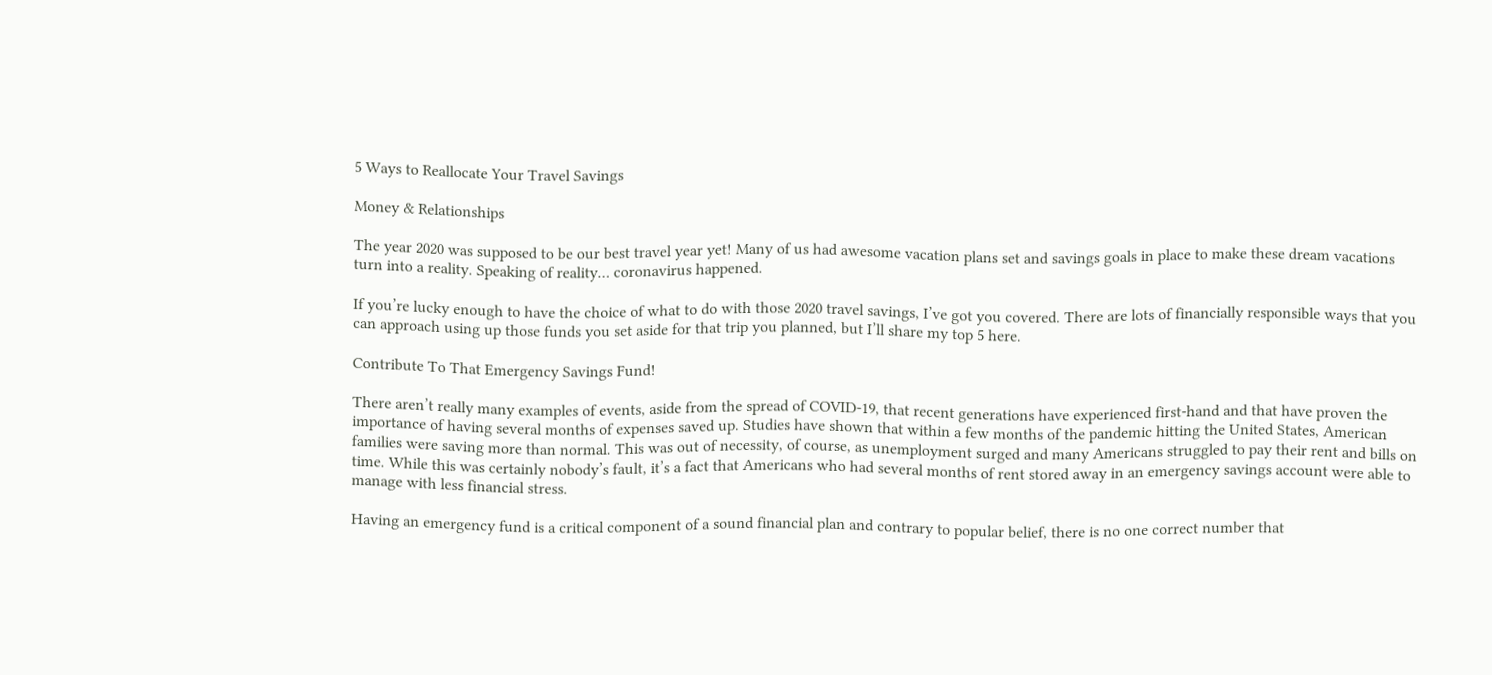5 Ways to Reallocate Your Travel Savings

Money & Relationships

The year 2020 was supposed to be our best travel year yet! Many of us had awesome vacation plans set and savings goals in place to make these dream vacations turn into a reality. Speaking of reality… coronavirus happened.

If you’re lucky enough to have the choice of what to do with those 2020 travel savings, I’ve got you covered. There are lots of financially responsible ways that you can approach using up those funds you set aside for that trip you planned, but I’ll share my top 5 here.

Contribute To That Emergency Savings Fund!

There aren’t really many examples of events, aside from the spread of COVID-19, that recent generations have experienced first-hand and that have proven the importance of having several months of expenses saved up. Studies have shown that within a few months of the pandemic hitting the United States, American families were saving more than normal. This was out of necessity, of course, as unemployment surged and many Americans struggled to pay their rent and bills on time. While this was certainly nobody’s fault, it’s a fact that Americans who had several months of rent stored away in an emergency savings account were able to manage with less financial stress.

Having an emergency fund is a critical component of a sound financial plan and contrary to popular belief, there is no one correct number that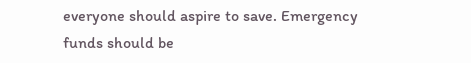everyone should aspire to save. Emergency funds should be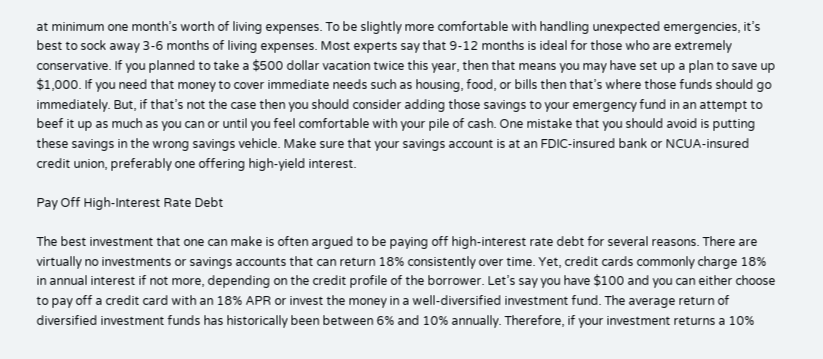at minimum one month’s worth of living expenses. To be slightly more comfortable with handling unexpected emergencies, it’s best to sock away 3-6 months of living expenses. Most experts say that 9-12 months is ideal for those who are extremely conservative. If you planned to take a $500 dollar vacation twice this year, then that means you may have set up a plan to save up $1,000. If you need that money to cover immediate needs such as housing, food, or bills then that’s where those funds should go immediately. But, if that’s not the case then you should consider adding those savings to your emergency fund in an attempt to beef it up as much as you can or until you feel comfortable with your pile of cash. One mistake that you should avoid is putting these savings in the wrong savings vehicle. Make sure that your savings account is at an FDIC-insured bank or NCUA-insured credit union, preferably one offering high-yield interest.

Pay Off High-Interest Rate Debt

The best investment that one can make is often argued to be paying off high-interest rate debt for several reasons. There are virtually no investments or savings accounts that can return 18% consistently over time. Yet, credit cards commonly charge 18% in annual interest if not more, depending on the credit profile of the borrower. Let’s say you have $100 and you can either choose to pay off a credit card with an 18% APR or invest the money in a well-diversified investment fund. The average return of diversified investment funds has historically been between 6% and 10% annually. Therefore, if your investment returns a 10%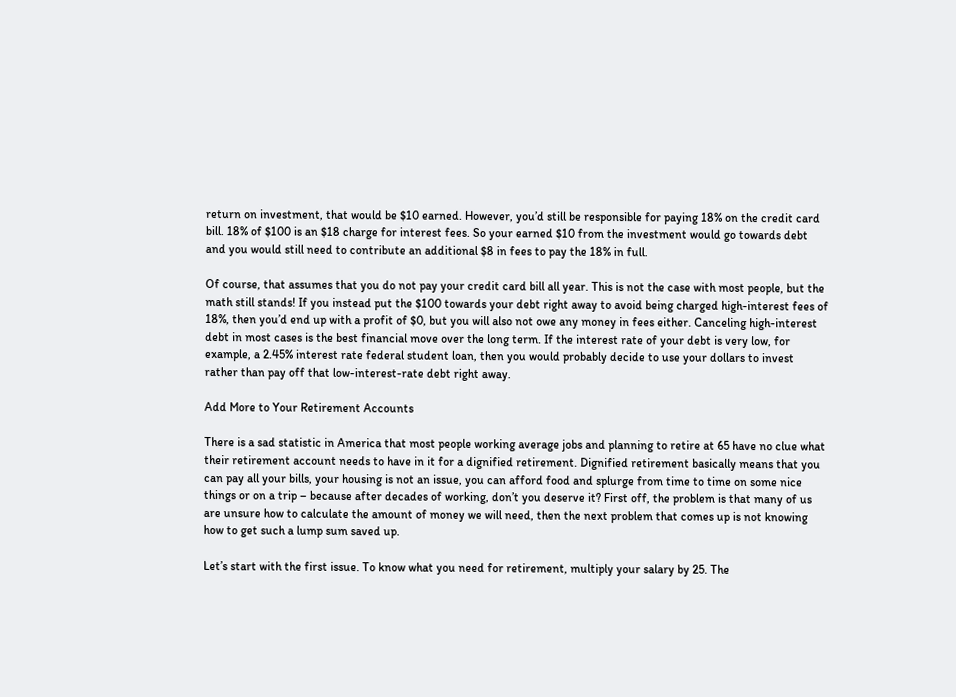return on investment, that would be $10 earned. However, you’d still be responsible for paying 18% on the credit card bill. 18% of $100 is an $18 charge for interest fees. So your earned $10 from the investment would go towards debt and you would still need to contribute an additional $8 in fees to pay the 18% in full.

Of course, that assumes that you do not pay your credit card bill all year. This is not the case with most people, but the math still stands! If you instead put the $100 towards your debt right away to avoid being charged high-interest fees of 18%, then you’d end up with a profit of $0, but you will also not owe any money in fees either. Canceling high-interest debt in most cases is the best financial move over the long term. If the interest rate of your debt is very low, for example, a 2.45% interest rate federal student loan, then you would probably decide to use your dollars to invest rather than pay off that low-interest-rate debt right away.

Add More to Your Retirement Accounts

There is a sad statistic in America that most people working average jobs and planning to retire at 65 have no clue what their retirement account needs to have in it for a dignified retirement. Dignified retirement basically means that you can pay all your bills, your housing is not an issue, you can afford food and splurge from time to time on some nice things or on a trip – because after decades of working, don’t you deserve it? First off, the problem is that many of us are unsure how to calculate the amount of money we will need, then the next problem that comes up is not knowing how to get such a lump sum saved up.

Let’s start with the first issue. To know what you need for retirement, multiply your salary by 25. The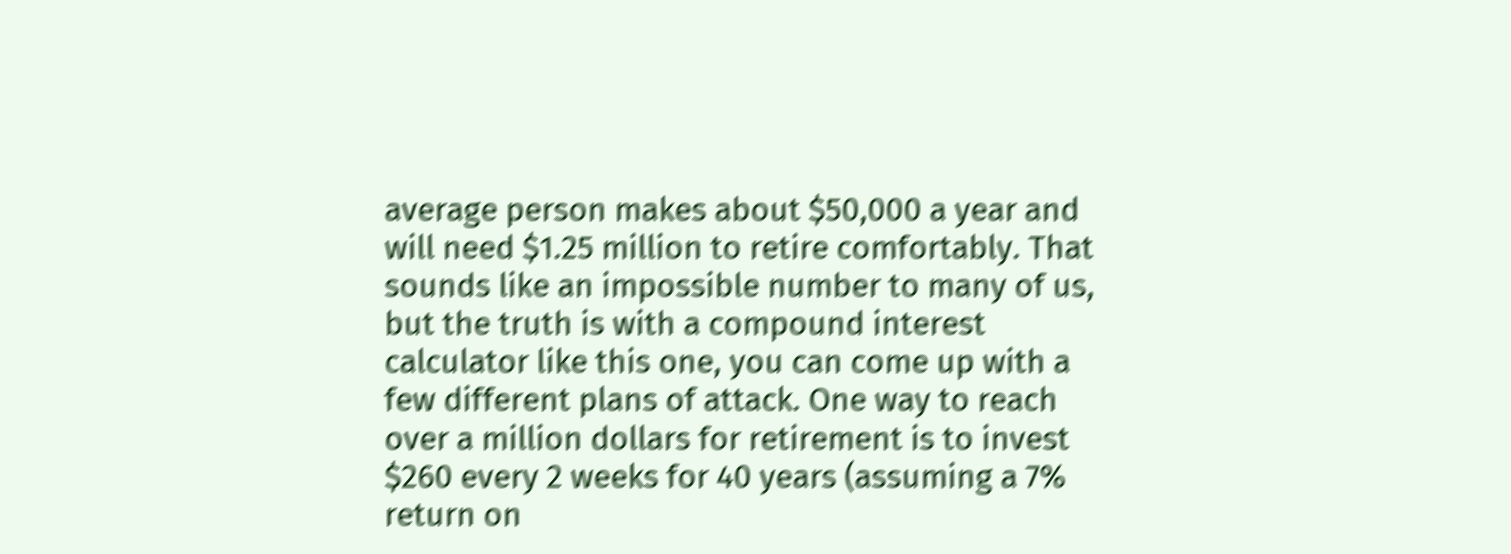average person makes about $50,000 a year and will need $1.25 million to retire comfortably. That sounds like an impossible number to many of us, but the truth is with a compound interest calculator like this one, you can come up with a few different plans of attack. One way to reach over a million dollars for retirement is to invest $260 every 2 weeks for 40 years (assuming a 7% return on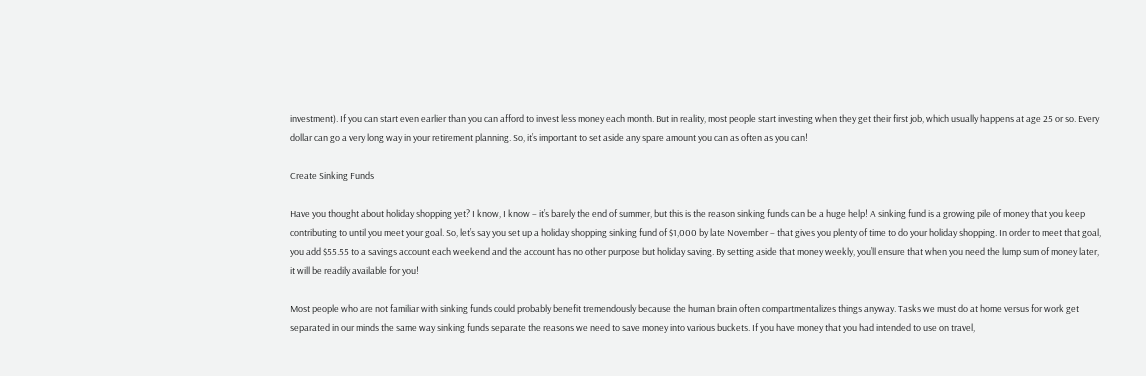investment). If you can start even earlier than you can afford to invest less money each month. But in reality, most people start investing when they get their first job, which usually happens at age 25 or so. Every dollar can go a very long way in your retirement planning. So, it’s important to set aside any spare amount you can as often as you can!

Create Sinking Funds

Have you thought about holiday shopping yet? I know, I know – it’s barely the end of summer, but this is the reason sinking funds can be a huge help! A sinking fund is a growing pile of money that you keep contributing to until you meet your goal. So, let’s say you set up a holiday shopping sinking fund of $1,000 by late November – that gives you plenty of time to do your holiday shopping. In order to meet that goal, you add $55.55 to a savings account each weekend and the account has no other purpose but holiday saving. By setting aside that money weekly, you’ll ensure that when you need the lump sum of money later, it will be readily available for you!

Most people who are not familiar with sinking funds could probably benefit tremendously because the human brain often compartmentalizes things anyway. Tasks we must do at home versus for work get separated in our minds the same way sinking funds separate the reasons we need to save money into various buckets. If you have money that you had intended to use on travel,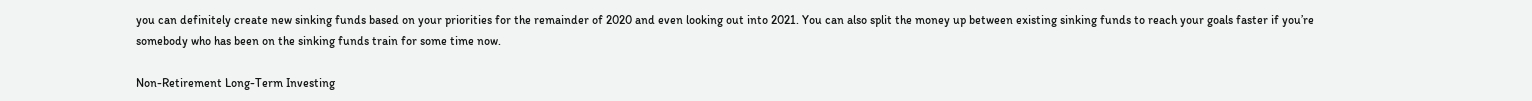you can definitely create new sinking funds based on your priorities for the remainder of 2020 and even looking out into 2021. You can also split the money up between existing sinking funds to reach your goals faster if you’re somebody who has been on the sinking funds train for some time now.

Non-Retirement Long-Term Investing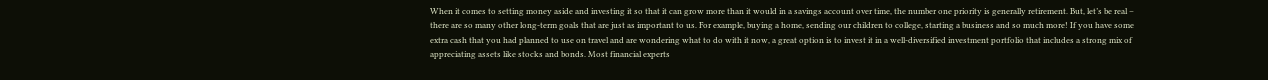When it comes to setting money aside and investing it so that it can grow more than it would in a savings account over time, the number one priority is generally retirement. But, let’s be real – there are so many other long-term goals that are just as important to us. For example, buying a home, sending our children to college, starting a business and so much more! If you have some extra cash that you had planned to use on travel and are wondering what to do with it now, a great option is to invest it in a well-diversified investment portfolio that includes a strong mix of appreciating assets like stocks and bonds. Most financial experts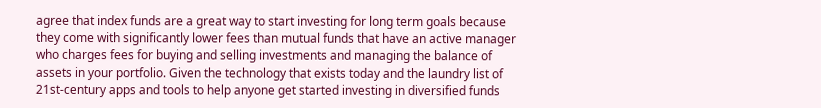agree that index funds are a great way to start investing for long term goals because they come with significantly lower fees than mutual funds that have an active manager who charges fees for buying and selling investments and managing the balance of assets in your portfolio. Given the technology that exists today and the laundry list of 21st-century apps and tools to help anyone get started investing in diversified funds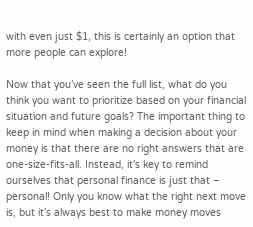with even just $1, this is certainly an option that more people can explore!

Now that you’ve seen the full list, what do you think you want to prioritize based on your financial situation and future goals? The important thing to keep in mind when making a decision about your money is that there are no right answers that are one-size-fits-all. Instead, it’s key to remind ourselves that personal finance is just that – personal! Only you know what the right next move is, but it’s always best to make money moves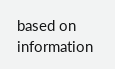based on information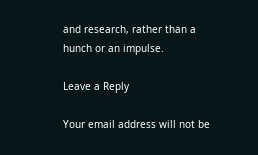and research, rather than a hunch or an impulse.

Leave a Reply

Your email address will not be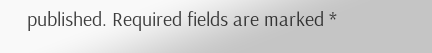published. Required fields are marked *